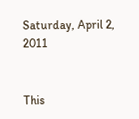Saturday, April 2, 2011


This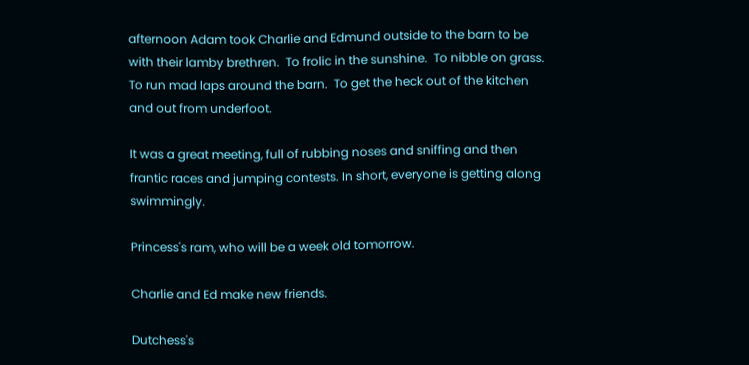afternoon Adam took Charlie and Edmund outside to the barn to be with their lamby brethren.  To frolic in the sunshine.  To nibble on grass.  To run mad laps around the barn.  To get the heck out of the kitchen and out from underfoot.

It was a great meeting, full of rubbing noses and sniffing and then frantic races and jumping contests. In short, everyone is getting along swimmingly.

Princess's ram, who will be a week old tomorrow.

Charlie and Ed make new friends.

Dutchess's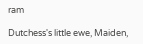ram

Dutchess's little ewe, Maiden,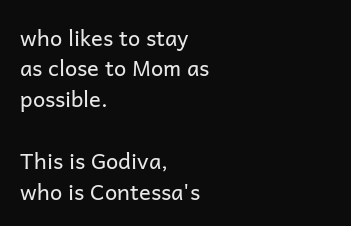who likes to stay as close to Mom as possible.

This is Godiva, who is Contessa's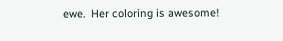ewe.  Her coloring is awesome!